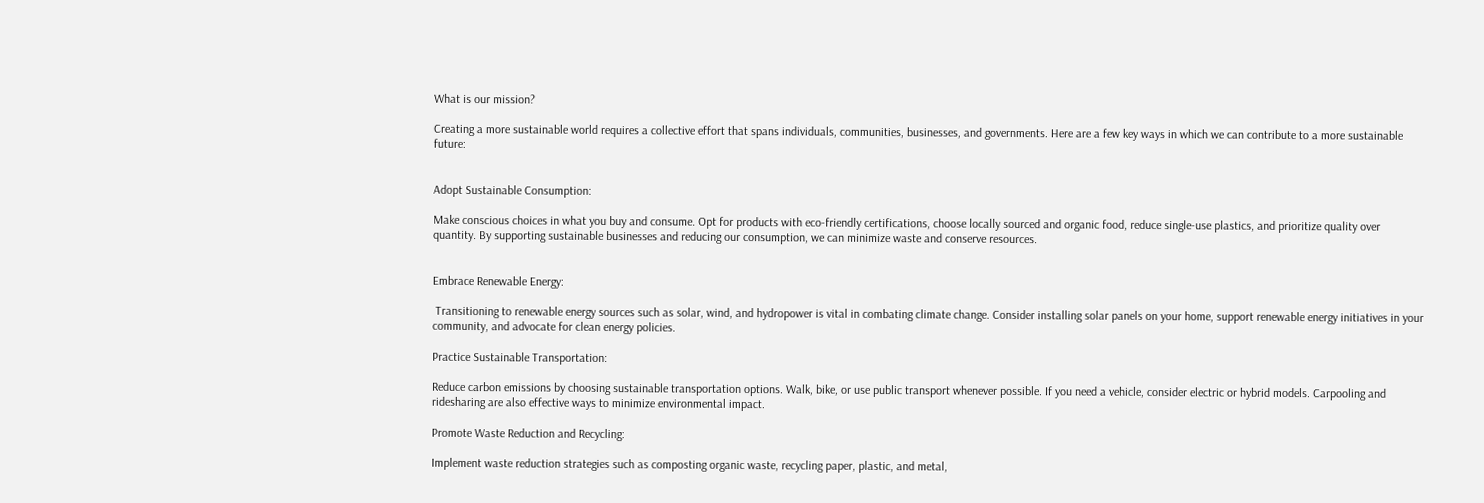What is our mission?

Creating a more sustainable world requires a collective effort that spans individuals, communities, businesses, and governments. Here are a few key ways in which we can contribute to a more sustainable future:


Adopt Sustainable Consumption:

Make conscious choices in what you buy and consume. Opt for products with eco-friendly certifications, choose locally sourced and organic food, reduce single-use plastics, and prioritize quality over quantity. By supporting sustainable businesses and reducing our consumption, we can minimize waste and conserve resources.


Embrace Renewable Energy:

 Transitioning to renewable energy sources such as solar, wind, and hydropower is vital in combating climate change. Consider installing solar panels on your home, support renewable energy initiatives in your community, and advocate for clean energy policies.

Practice Sustainable Transportation:

Reduce carbon emissions by choosing sustainable transportation options. Walk, bike, or use public transport whenever possible. If you need a vehicle, consider electric or hybrid models. Carpooling and ridesharing are also effective ways to minimize environmental impact.

Promote Waste Reduction and Recycling:

Implement waste reduction strategies such as composting organic waste, recycling paper, plastic, and metal,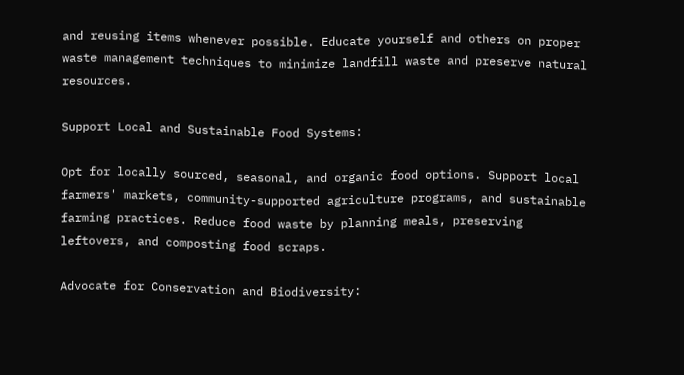and reusing items whenever possible. Educate yourself and others on proper waste management techniques to minimize landfill waste and preserve natural resources.

Support Local and Sustainable Food Systems:

Opt for locally sourced, seasonal, and organic food options. Support local farmers' markets, community-supported agriculture programs, and sustainable farming practices. Reduce food waste by planning meals, preserving leftovers, and composting food scraps.

Advocate for Conservation and Biodiversity: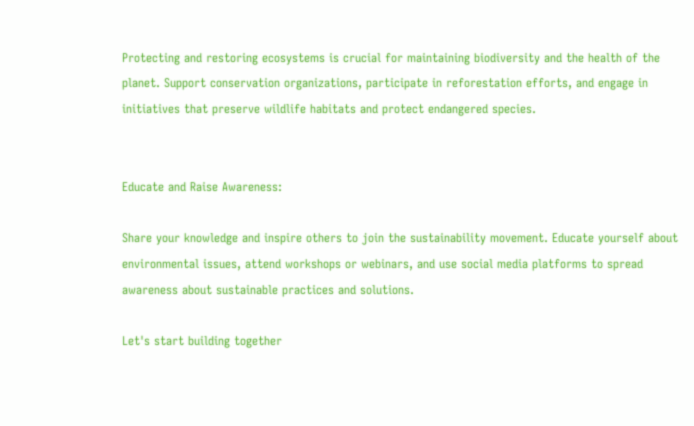Protecting and restoring ecosystems is crucial for maintaining biodiversity and the health of the planet. Support conservation organizations, participate in reforestation efforts, and engage in initiatives that preserve wildlife habitats and protect endangered species.


Educate and Raise Awareness:

Share your knowledge and inspire others to join the sustainability movement. Educate yourself about environmental issues, attend workshops or webinars, and use social media platforms to spread awareness about sustainable practices and solutions.

Let's start building together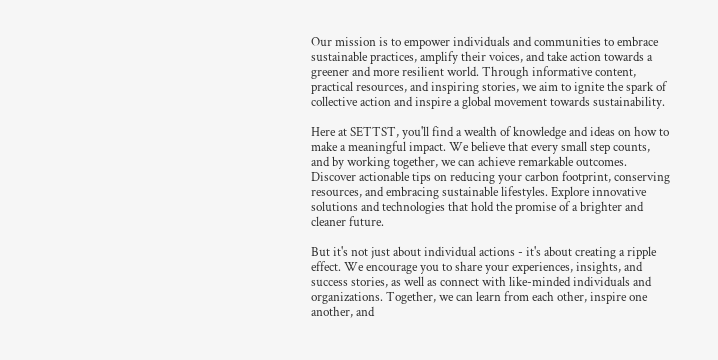Our mission is to empower individuals and communities to embrace sustainable practices, amplify their voices, and take action towards a greener and more resilient world. Through informative content, practical resources, and inspiring stories, we aim to ignite the spark of collective action and inspire a global movement towards sustainability.

Here at SETTST, you'll find a wealth of knowledge and ideas on how to make a meaningful impact. We believe that every small step counts, and by working together, we can achieve remarkable outcomes. Discover actionable tips on reducing your carbon footprint, conserving resources, and embracing sustainable lifestyles. Explore innovative solutions and technologies that hold the promise of a brighter and cleaner future.

But it's not just about individual actions - it's about creating a ripple effect. We encourage you to share your experiences, insights, and success stories, as well as connect with like-minded individuals and organizations. Together, we can learn from each other, inspire one another, and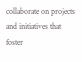collaborate on projects and initiatives that foster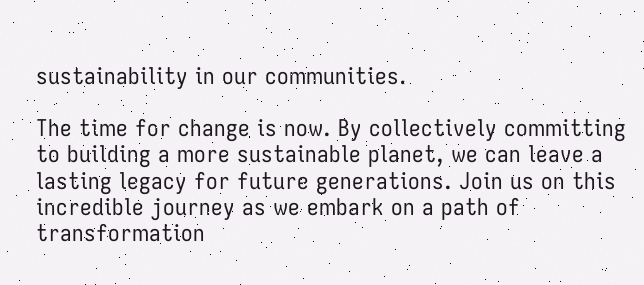sustainability in our communities.

The time for change is now. By collectively committing to building a more sustainable planet, we can leave a lasting legacy for future generations. Join us on this incredible journey as we embark on a path of transformation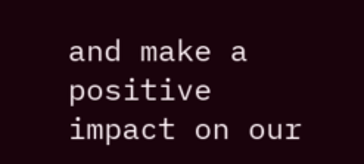and make a positive impact on our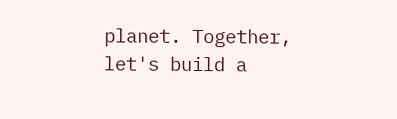planet. Together, let's build a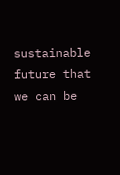sustainable future that we can be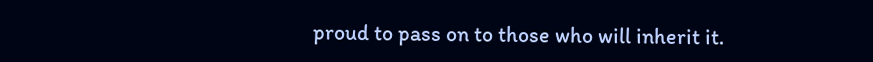proud to pass on to those who will inherit it.